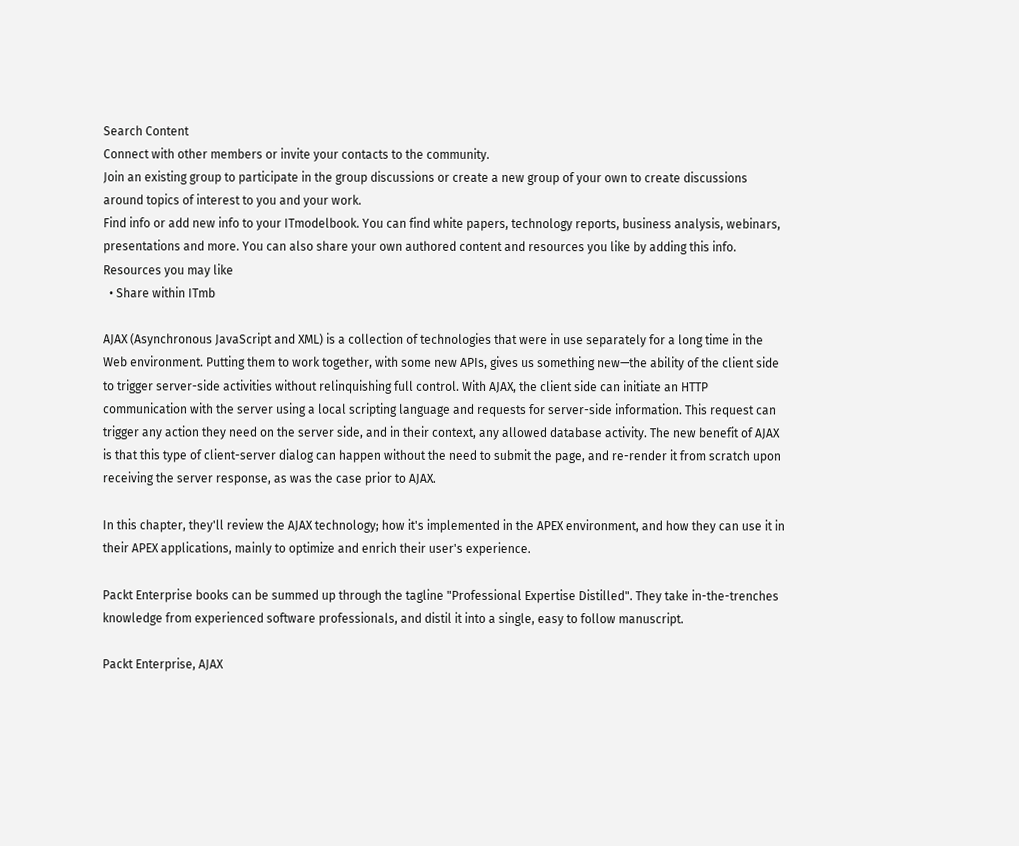Search Content
Connect with other members or invite your contacts to the community.
Join an existing group to participate in the group discussions or create a new group of your own to create discussions around topics of interest to you and your work.
Find info or add new info to your ITmodelbook. You can find white papers, technology reports, business analysis, webinars, presentations and more. You can also share your own authored content and resources you like by adding this info.
Resources you may like
  • Share within ITmb

AJAX (Asynchronous JavaScript and XML) is a collection of technologies that were in use separately for a long time in the Web environment. Putting them to work together, with some new APIs, gives us something new—the ability of the client side to trigger server-side activities without relinquishing full control. With AJAX, the client side can initiate an HTTP communication with the server using a local scripting language and requests for server-side information. This request can trigger any action they need on the server side, and in their context, any allowed database activity. The new benefit of AJAX is that this type of client-server dialog can happen without the need to submit the page, and re-render it from scratch upon receiving the server response, as was the case prior to AJAX.

In this chapter, they'll review the AJAX technology; how it's implemented in the APEX environment, and how they can use it in their APEX applications, mainly to optimize and enrich their user's experience.

Packt Enterprise books can be summed up through the tagline "Professional Expertise Distilled". They take in-the-trenches knowledge from experienced software professionals, and distil it into a single, easy to follow manuscript.

Packt Enterprise, AJAX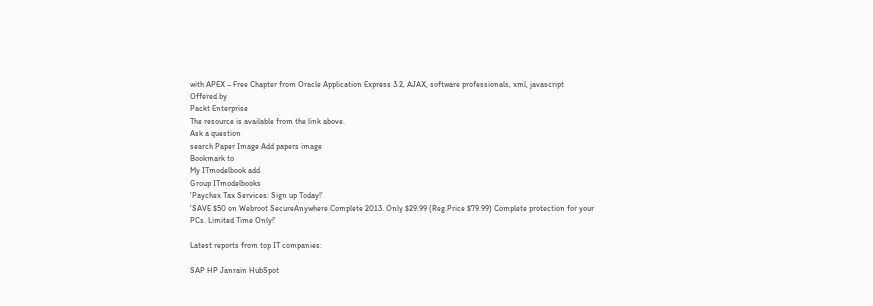with APEX – Free Chapter from Oracle Application Express 3.2, AJAX, software professionals, xml, javascript
Offered by
Packt Enterprise
The resource is available from the link above.
Ask a question
search Paper Image Add papers image
Bookmark to
My ITmodelbook add
Group ITmodelbooks
'Paychex Tax Services: Sign up Today!'
'SAVE $50 on Webroot SecureAnywhere Complete 2013. Only $29.99 (Reg.Price $79.99) Complete protection for your PCs. Limited Time Only!'

Latest reports from top IT companies:

SAP HP Janrain HubSpot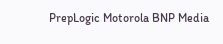PrepLogic Motorola BNP Media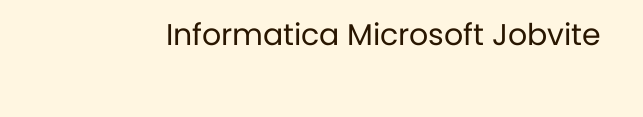Informatica Microsoft Jobvite